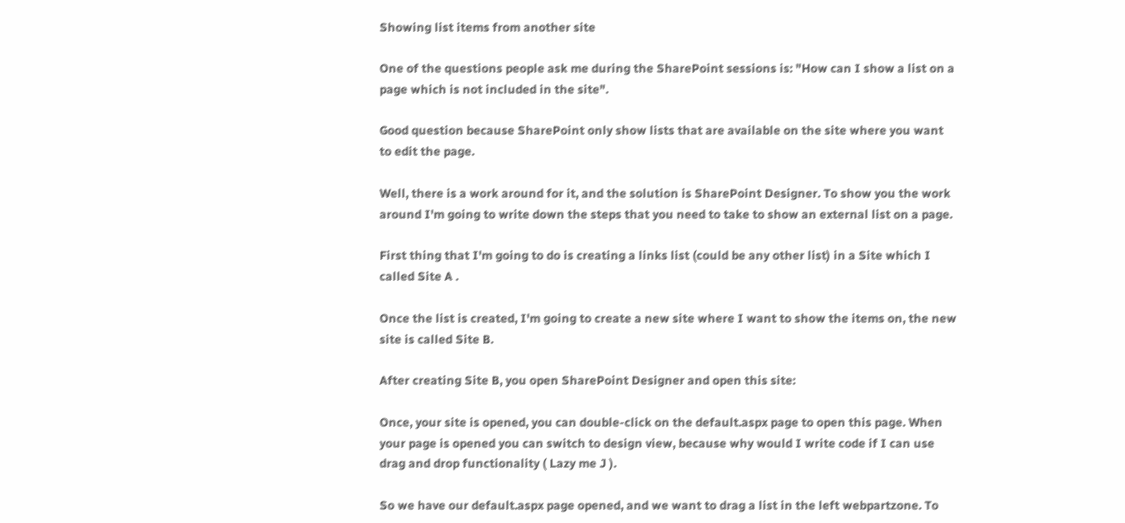Showing list items from another site

One of the questions people ask me during the SharePoint sessions is: "How can I show a list on a page which is not included in the site".

Good question because SharePoint only show lists that are available on the site where you want to edit the page.

Well, there is a work around for it, and the solution is SharePoint Designer. To show you the work around I'm going to write down the steps that you need to take to show an external list on a page.

First thing that I'm going to do is creating a links list (could be any other list) in a Site which I called Site A .

Once the list is created, I'm going to create a new site where I want to show the items on, the new site is called Site B.

After creating Site B, you open SharePoint Designer and open this site:

Once, your site is opened, you can double-click on the default.aspx page to open this page. When your page is opened you can switch to design view, because why would I write code if I can use drag and drop functionality ( Lazy me J ).

So we have our default.aspx page opened, and we want to drag a list in the left webpartzone. To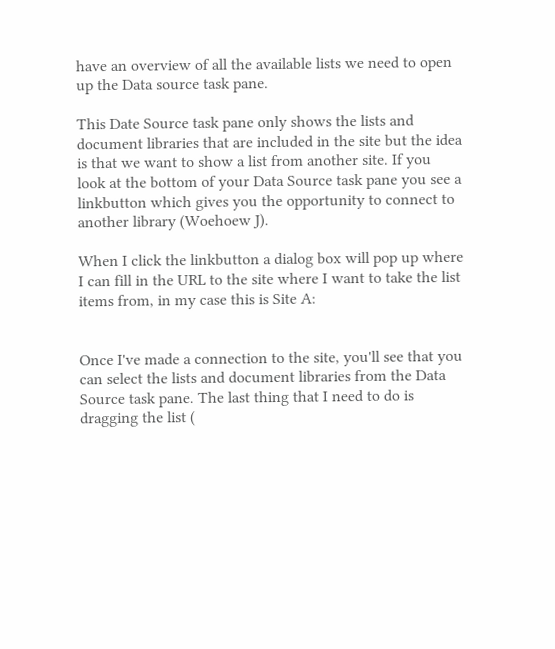have an overview of all the available lists we need to open up the Data source task pane.

This Date Source task pane only shows the lists and document libraries that are included in the site but the idea is that we want to show a list from another site. If you look at the bottom of your Data Source task pane you see a linkbutton which gives you the opportunity to connect to another library (Woehoew J).

When I click the linkbutton a dialog box will pop up where I can fill in the URL to the site where I want to take the list items from, in my case this is Site A:


Once I've made a connection to the site, you'll see that you can select the lists and document libraries from the Data Source task pane. The last thing that I need to do is dragging the list (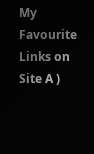My Favourite Links on Site A )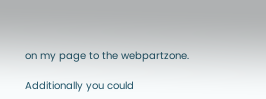on my page to the webpartzone.

Additionally you could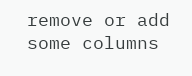remove or add some columns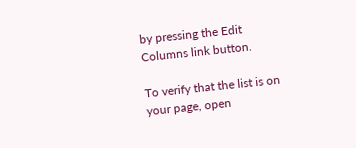by pressing the Edit Columns link button.

To verify that the list is on your page, open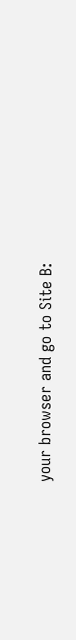your browser and go to Site B: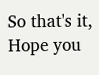So that's it, Hope you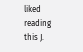liked reading this J.